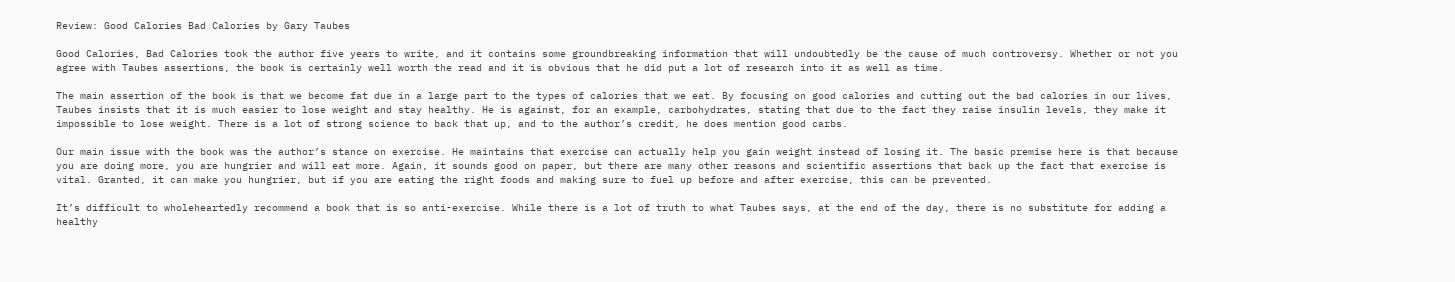Review: Good Calories Bad Calories by Gary Taubes

Good Calories, Bad Calories took the author five years to write, and it contains some groundbreaking information that will undoubtedly be the cause of much controversy. Whether or not you agree with Taubes assertions, the book is certainly well worth the read and it is obvious that he did put a lot of research into it as well as time.

The main assertion of the book is that we become fat due in a large part to the types of calories that we eat. By focusing on good calories and cutting out the bad calories in our lives, Taubes insists that it is much easier to lose weight and stay healthy. He is against, for an example, carbohydrates, stating that due to the fact they raise insulin levels, they make it impossible to lose weight. There is a lot of strong science to back that up, and to the author’s credit, he does mention good carbs.

Our main issue with the book was the author’s stance on exercise. He maintains that exercise can actually help you gain weight instead of losing it. The basic premise here is that because you are doing more, you are hungrier and will eat more. Again, it sounds good on paper, but there are many other reasons and scientific assertions that back up the fact that exercise is vital. Granted, it can make you hungrier, but if you are eating the right foods and making sure to fuel up before and after exercise, this can be prevented.

It’s difficult to wholeheartedly recommend a book that is so anti-exercise. While there is a lot of truth to what Taubes says, at the end of the day, there is no substitute for adding a healthy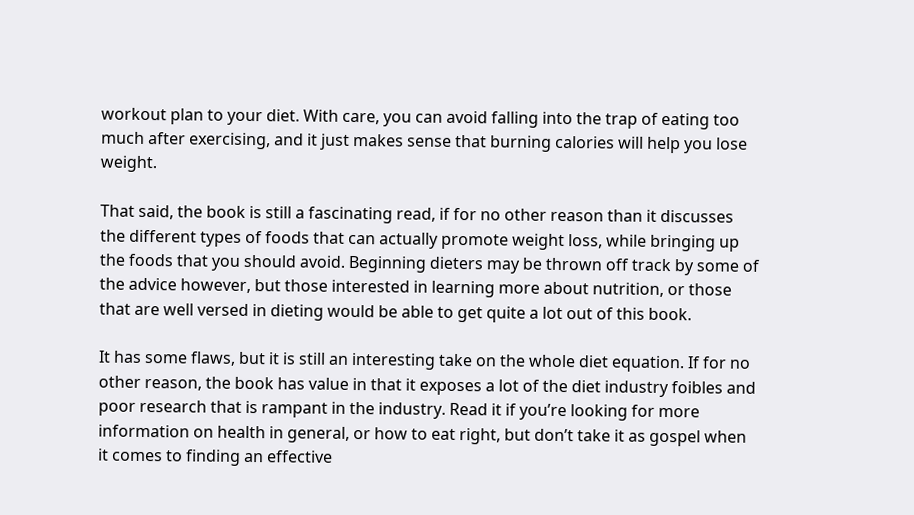workout plan to your diet. With care, you can avoid falling into the trap of eating too much after exercising, and it just makes sense that burning calories will help you lose weight.

That said, the book is still a fascinating read, if for no other reason than it discusses the different types of foods that can actually promote weight loss, while bringing up the foods that you should avoid. Beginning dieters may be thrown off track by some of the advice however, but those interested in learning more about nutrition, or those that are well versed in dieting would be able to get quite a lot out of this book.

It has some flaws, but it is still an interesting take on the whole diet equation. If for no other reason, the book has value in that it exposes a lot of the diet industry foibles and poor research that is rampant in the industry. Read it if you’re looking for more information on health in general, or how to eat right, but don’t take it as gospel when it comes to finding an effective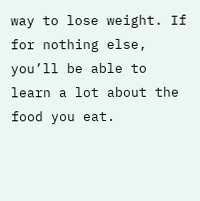way to lose weight. If for nothing else, you’ll be able to learn a lot about the food you eat.